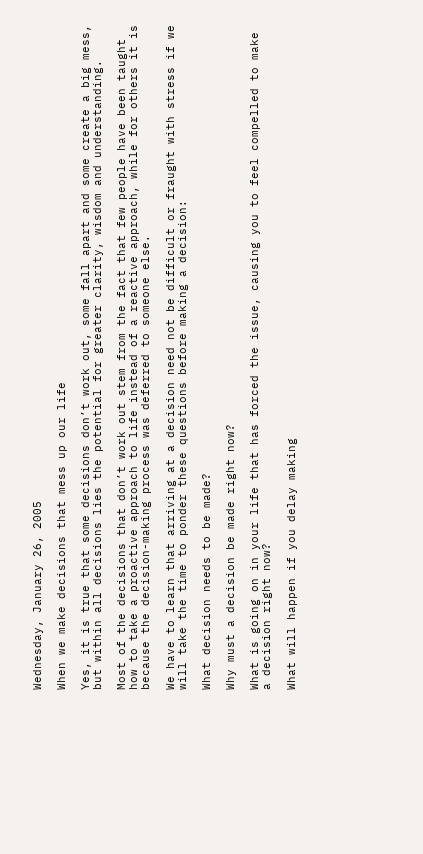Wednesday, January 26, 2005

When we make decisions that mess up our life

Yes, it is true that some decisions don’t work out, some fall apart and some create a big mess, but within all decisions lies the potential for greater clarity, wisdom and understanding.

Most of the decisions that don’t work out stem from the fact that few people have been taught how to take a proactive approach to life instead of a reactive approach, while for others it is because the decision-making process was deferred to someone else.

We have to learn that arriving at a decision need not be difficult or fraught with stress if we will take the time to ponder these questions before making a decision:

What decision needs to be made?

Why must a decision be made right now?

What is going on in your life that has forced the issue, causing you to feel compelled to make a decision right now?

What will happen if you delay making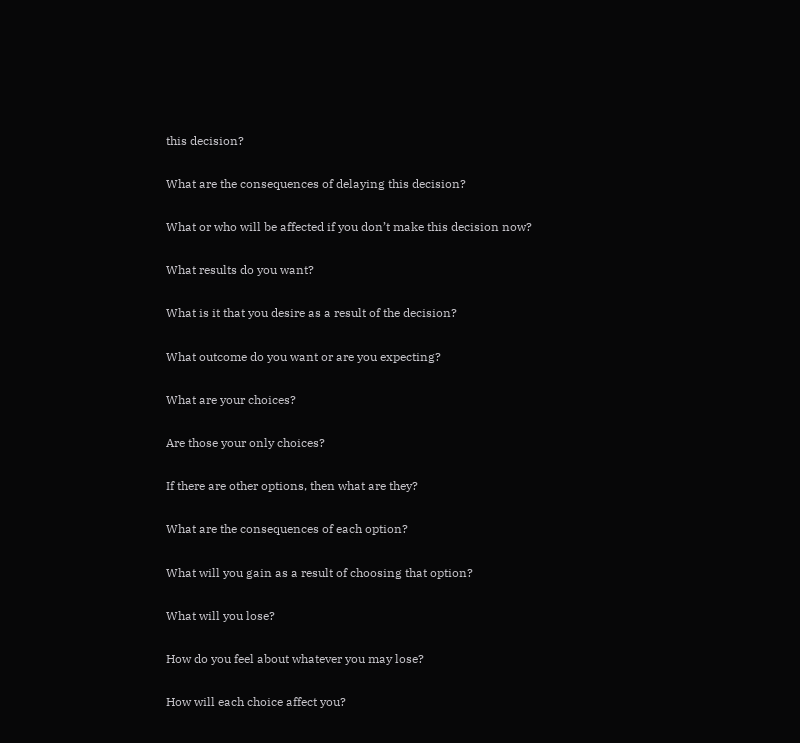this decision?

What are the consequences of delaying this decision?

What or who will be affected if you don’t make this decision now?

What results do you want?

What is it that you desire as a result of the decision?

What outcome do you want or are you expecting?

What are your choices?

Are those your only choices?

If there are other options, then what are they?

What are the consequences of each option?

What will you gain as a result of choosing that option?

What will you lose?

How do you feel about whatever you may lose?

How will each choice affect you?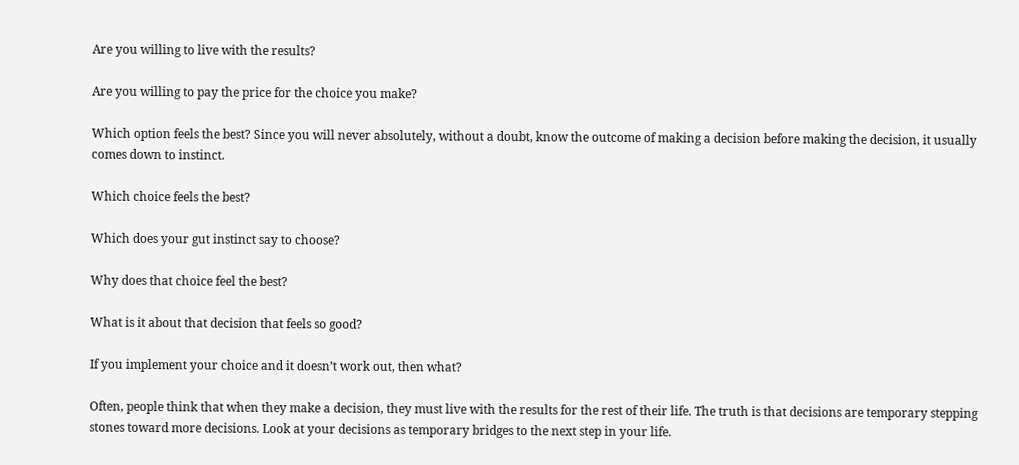Are you willing to live with the results?

Are you willing to pay the price for the choice you make?

Which option feels the best? Since you will never absolutely, without a doubt, know the outcome of making a decision before making the decision, it usually comes down to instinct.

Which choice feels the best?

Which does your gut instinct say to choose?

Why does that choice feel the best?

What is it about that decision that feels so good?

If you implement your choice and it doesn’t work out, then what?

Often, people think that when they make a decision, they must live with the results for the rest of their life. The truth is that decisions are temporary stepping stones toward more decisions. Look at your decisions as temporary bridges to the next step in your life.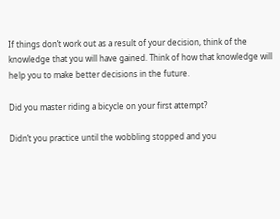If things don’t work out as a result of your decision, think of the knowledge that you will have gained. Think of how that knowledge will help you to make better decisions in the future.

Did you master riding a bicycle on your first attempt?

Didn’t you practice until the wobbling stopped and you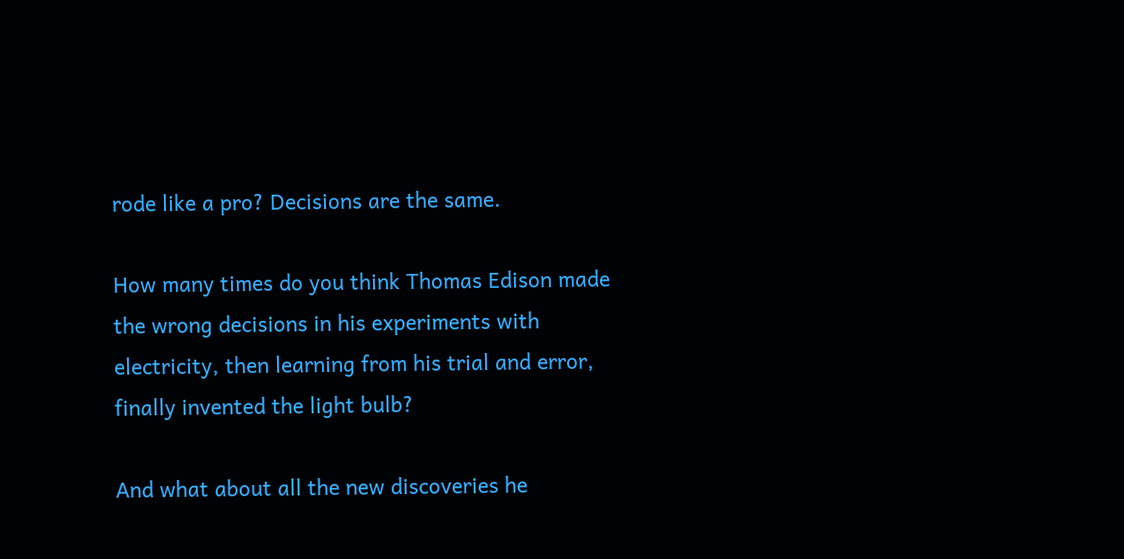rode like a pro? Decisions are the same.

How many times do you think Thomas Edison made the wrong decisions in his experiments with electricity, then learning from his trial and error, finally invented the light bulb?

And what about all the new discoveries he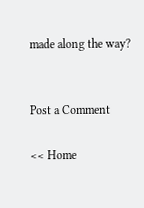made along the way?


Post a Comment

<< Home